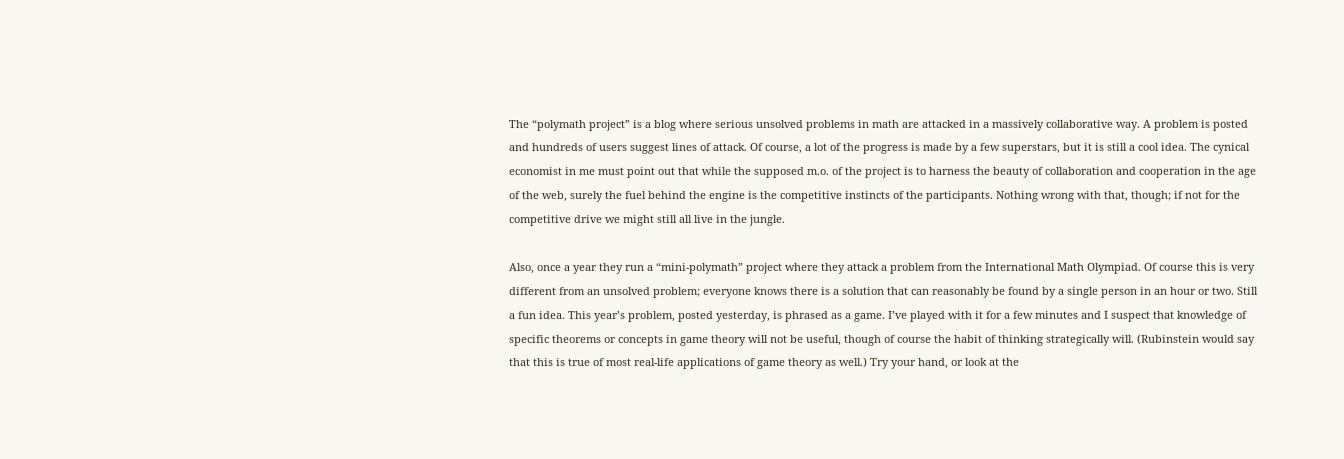The “polymath project” is a blog where serious unsolved problems in math are attacked in a massively collaborative way. A problem is posted and hundreds of users suggest lines of attack. Of course, a lot of the progress is made by a few superstars, but it is still a cool idea. The cynical economist in me must point out that while the supposed m.o. of the project is to harness the beauty of collaboration and cooperation in the age of the web, surely the fuel behind the engine is the competitive instincts of the participants. Nothing wrong with that, though; if not for the competitive drive we might still all live in the jungle.

Also, once a year they run a “mini-polymath” project where they attack a problem from the International Math Olympiad. Of course this is very different from an unsolved problem; everyone knows there is a solution that can reasonably be found by a single person in an hour or two. Still a fun idea. This year’s problem, posted yesterday, is phrased as a game. I’ve played with it for a few minutes and I suspect that knowledge of specific theorems or concepts in game theory will not be useful, though of course the habit of thinking strategically will. (Rubinstein would say that this is true of most real-life applications of game theory as well.) Try your hand, or look at the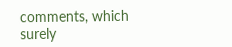comments, which surely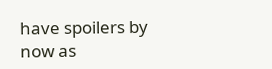have spoilers by now as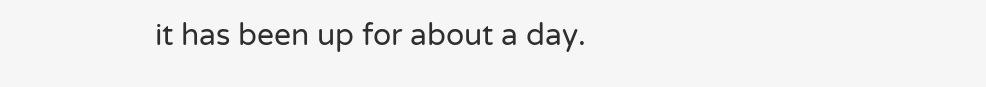it has been up for about a day.